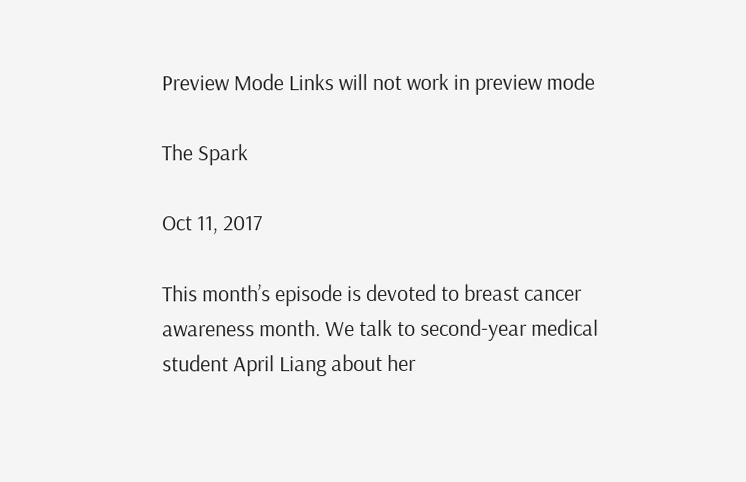Preview Mode Links will not work in preview mode

The Spark

Oct 11, 2017

This month’s episode is devoted to breast cancer awareness month. We talk to second-year medical student April Liang about her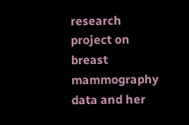research project on breast mammography data and her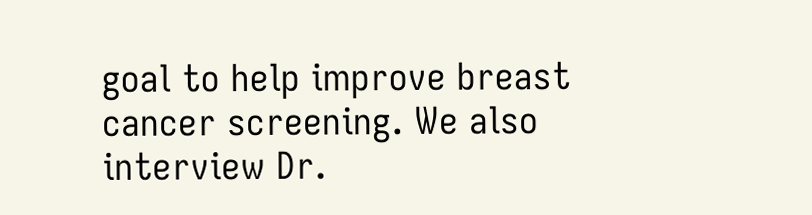goal to help improve breast cancer screening. We also interview Dr.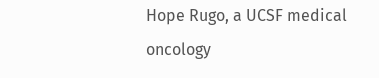Hope Rugo, a UCSF medical oncology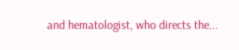and hematologist, who directs the...